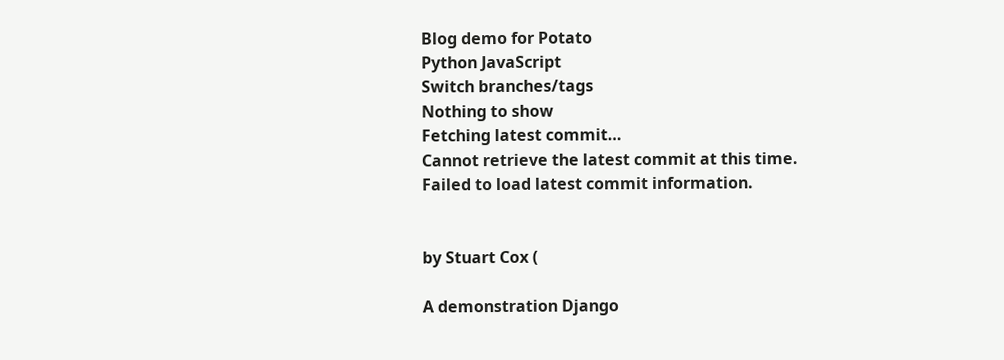Blog demo for Potato
Python JavaScript
Switch branches/tags
Nothing to show
Fetching latest commit…
Cannot retrieve the latest commit at this time.
Failed to load latest commit information.


by Stuart Cox (

A demonstration Django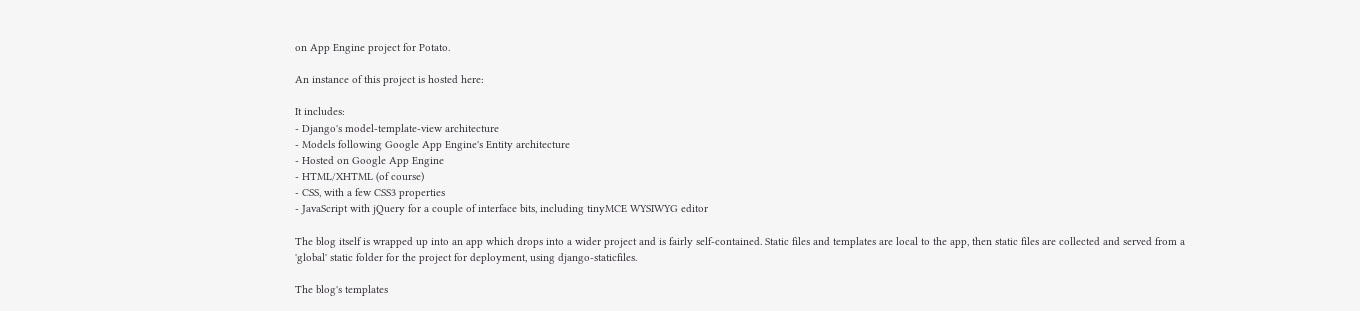on App Engine project for Potato.

An instance of this project is hosted here:

It includes:
- Django's model-template-view architecture
- Models following Google App Engine's Entity architecture
- Hosted on Google App Engine
- HTML/XHTML (of course)
- CSS, with a few CSS3 properties
- JavaScript with jQuery for a couple of interface bits, including tinyMCE WYSIWYG editor

The blog itself is wrapped up into an app which drops into a wider project and is fairly self-contained. Static files and templates are local to the app, then static files are collected and served from a 'global' static folder for the project for deployment, using django-staticfiles.

The blog's templates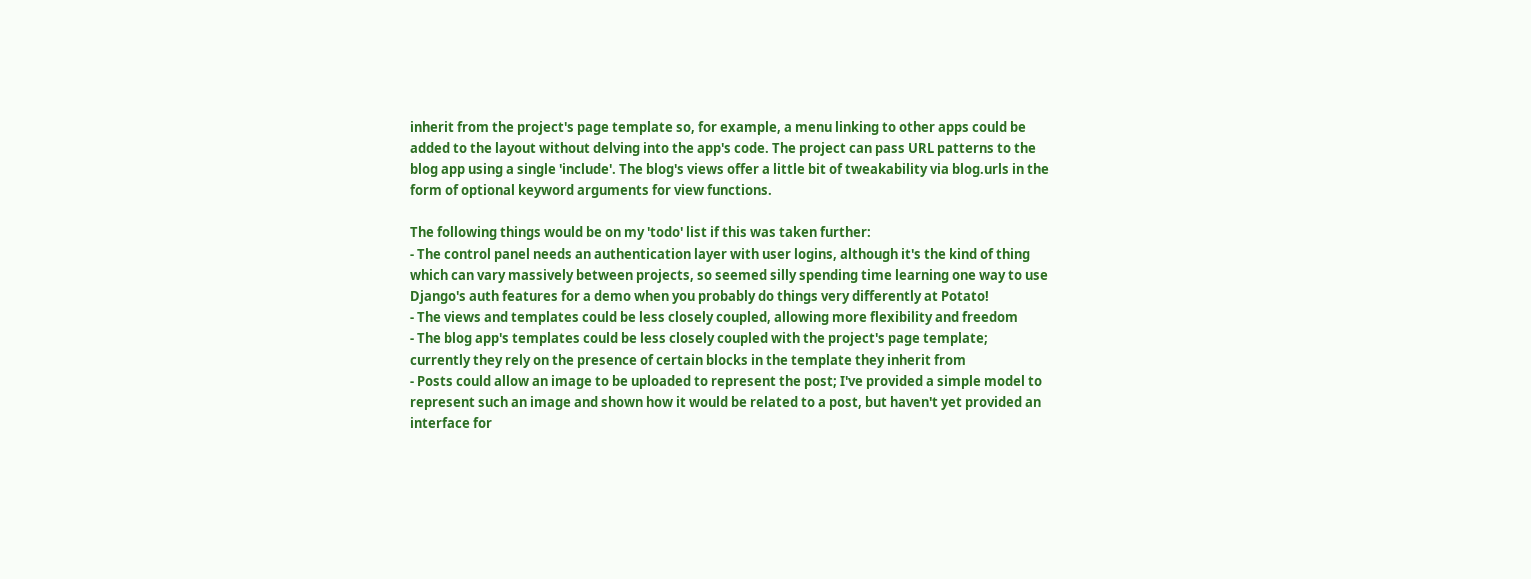inherit from the project's page template so, for example, a menu linking to other apps could be added to the layout without delving into the app's code. The project can pass URL patterns to the blog app using a single 'include'. The blog's views offer a little bit of tweakability via blog.urls in the form of optional keyword arguments for view functions.

The following things would be on my 'todo' list if this was taken further:
- The control panel needs an authentication layer with user logins, although it's the kind of thing which can vary massively between projects, so seemed silly spending time learning one way to use Django's auth features for a demo when you probably do things very differently at Potato!
- The views and templates could be less closely coupled, allowing more flexibility and freedom
- The blog app's templates could be less closely coupled with the project's page template; currently they rely on the presence of certain blocks in the template they inherit from
- Posts could allow an image to be uploaded to represent the post; I've provided a simple model to represent such an image and shown how it would be related to a post, but haven't yet provided an interface for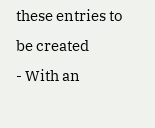these entries to be created
- With an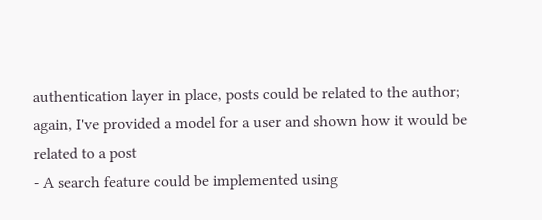authentication layer in place, posts could be related to the author; again, I've provided a model for a user and shown how it would be related to a post
- A search feature could be implemented using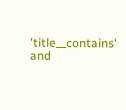'title__contains' and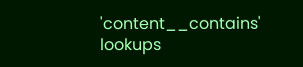'content__contains' lookups